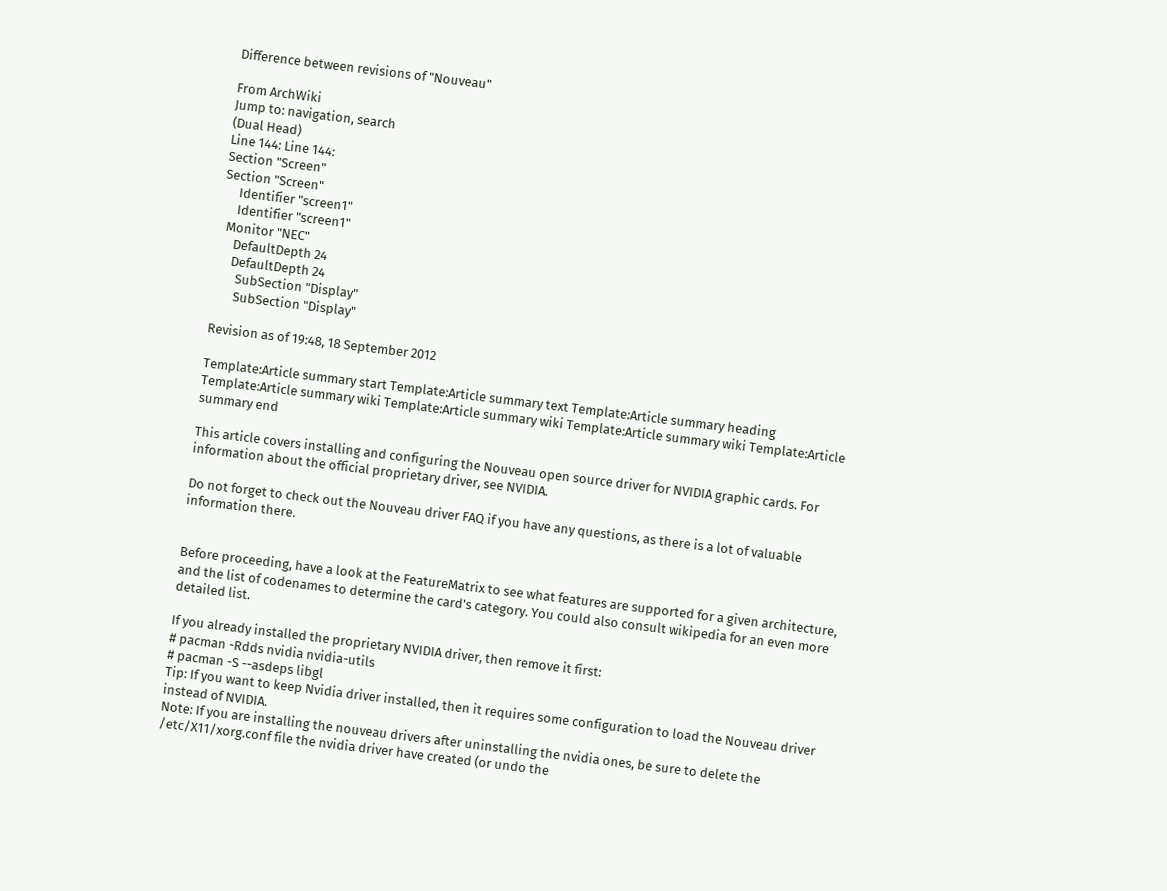Difference between revisions of "Nouveau"

From ArchWiki
Jump to: navigation, search
(Dual Head)
Line 144: Line 144:
Section "Screen"
Section "Screen"
     Identifier "screen1"
     Identifier "screen1"
  Monitor "NEC"
     DefaultDepth 24
     DefaultDepth 24
       SubSection "Display"
       SubSection "Display"

Revision as of 19:48, 18 September 2012

Template:Article summary start Template:Article summary text Template:Article summary heading Template:Article summary wiki Template:Article summary wiki Template:Article summary wiki Template:Article summary end

This article covers installing and configuring the Nouveau open source driver for NVIDIA graphic cards. For information about the official proprietary driver, see NVIDIA.

Do not forget to check out the Nouveau driver FAQ if you have any questions, as there is a lot of valuable information there.


Before proceeding, have a look at the FeatureMatrix to see what features are supported for a given architecture, and the list of codenames to determine the card's category. You could also consult wikipedia for an even more detailed list.

If you already installed the proprietary NVIDIA driver, then remove it first:
# pacman -Rdds nvidia nvidia-utils
# pacman -S --asdeps libgl
Tip: If you want to keep Nvidia driver installed, then it requires some configuration to load the Nouveau driver instead of NVIDIA.
Note: If you are installing the nouveau drivers after uninstalling the nvidia ones, be sure to delete the /etc/X11/xorg.conf file the nvidia driver have created (or undo the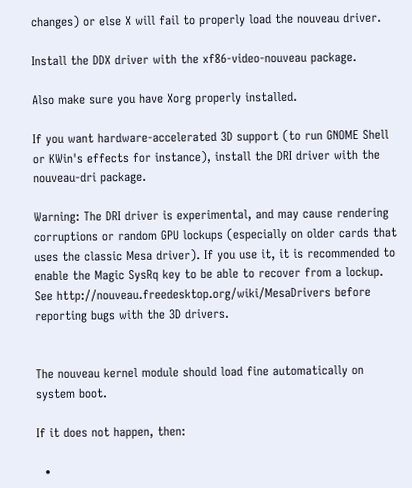changes) or else X will fail to properly load the nouveau driver.

Install the DDX driver with the xf86-video-nouveau package.

Also make sure you have Xorg properly installed.

If you want hardware-accelerated 3D support (to run GNOME Shell or KWin's effects for instance), install the DRI driver with the nouveau-dri package.

Warning: The DRI driver is experimental, and may cause rendering corruptions or random GPU lockups (especially on older cards that uses the classic Mesa driver). If you use it, it is recommended to enable the Magic SysRq key to be able to recover from a lockup. See http://nouveau.freedesktop.org/wiki/MesaDrivers before reporting bugs with the 3D drivers.


The nouveau kernel module should load fine automatically on system boot.

If it does not happen, then:

  •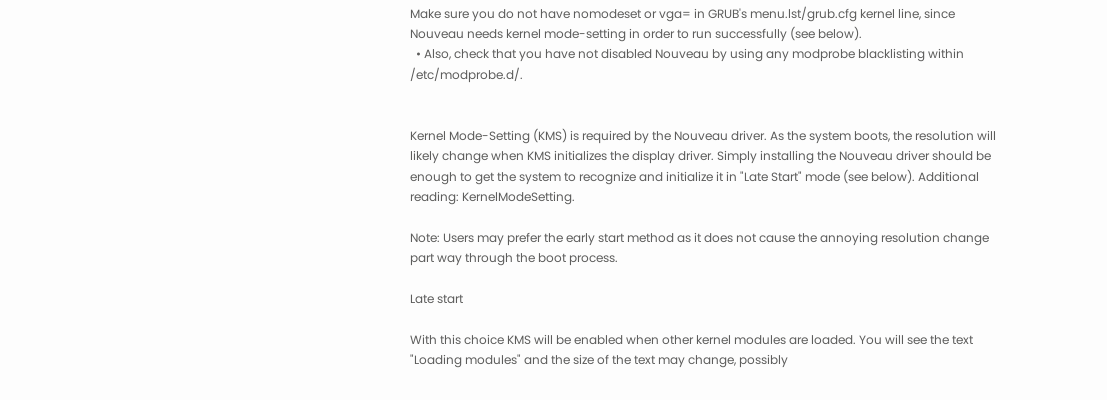Make sure you do not have nomodeset or vga= in GRUB's menu.lst/grub.cfg kernel line, since Nouveau needs kernel mode-setting in order to run successfully (see below).
  • Also, check that you have not disabled Nouveau by using any modprobe blacklisting within /etc/modprobe.d/.


Kernel Mode-Setting (KMS) is required by the Nouveau driver. As the system boots, the resolution will likely change when KMS initializes the display driver. Simply installing the Nouveau driver should be enough to get the system to recognize and initialize it in "Late Start" mode (see below). Additional reading: KernelModeSetting.

Note: Users may prefer the early start method as it does not cause the annoying resolution change part way through the boot process.

Late start

With this choice KMS will be enabled when other kernel modules are loaded. You will see the text "Loading modules" and the size of the text may change, possibly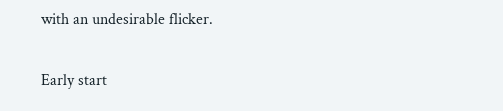with an undesirable flicker.

Early start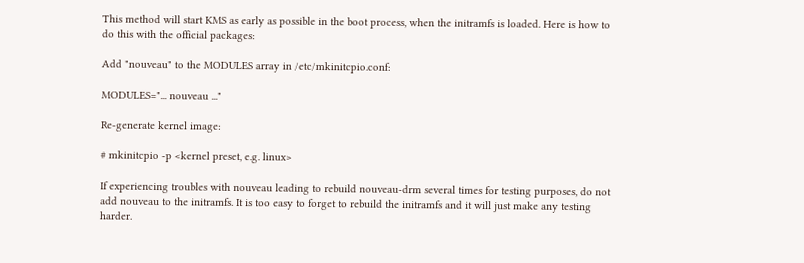This method will start KMS as early as possible in the boot process, when the initramfs is loaded. Here is how to do this with the official packages:

Add "nouveau" to the MODULES array in /etc/mkinitcpio.conf:

MODULES="... nouveau ..."

Re-generate kernel image:

# mkinitcpio -p <kernel preset, e.g. linux>

If experiencing troubles with nouveau leading to rebuild nouveau-drm several times for testing purposes, do not add nouveau to the initramfs. It is too easy to forget to rebuild the initramfs and it will just make any testing harder.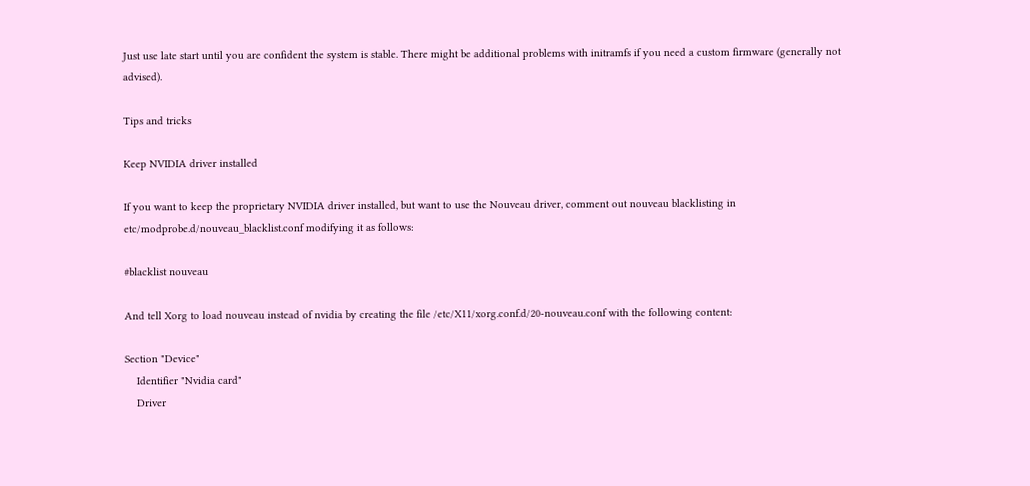Just use late start until you are confident the system is stable. There might be additional problems with initramfs if you need a custom firmware (generally not advised).

Tips and tricks

Keep NVIDIA driver installed

If you want to keep the proprietary NVIDIA driver installed, but want to use the Nouveau driver, comment out nouveau blacklisting in etc/modprobe.d/nouveau_blacklist.conf modifying it as follows:

#blacklist nouveau

And tell Xorg to load nouveau instead of nvidia by creating the file /etc/X11/xorg.conf.d/20-nouveau.conf with the following content:

Section "Device"
    Identifier "Nvidia card"
    Driver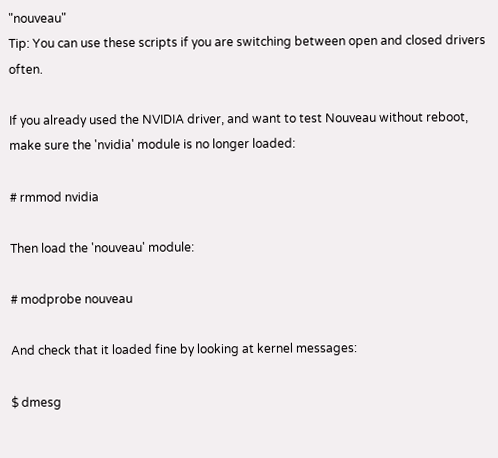"nouveau"
Tip: You can use these scripts if you are switching between open and closed drivers often.

If you already used the NVIDIA driver, and want to test Nouveau without reboot, make sure the 'nvidia' module is no longer loaded:

# rmmod nvidia

Then load the 'nouveau' module:

# modprobe nouveau

And check that it loaded fine by looking at kernel messages:

$ dmesg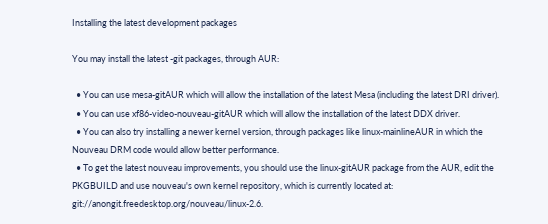Installing the latest development packages

You may install the latest -git packages, through AUR:

  • You can use mesa-gitAUR which will allow the installation of the latest Mesa (including the latest DRI driver).
  • You can use xf86-video-nouveau-gitAUR which will allow the installation of the latest DDX driver.
  • You can also try installing a newer kernel version, through packages like linux-mainlineAUR in which the Nouveau DRM code would allow better performance.
  • To get the latest nouveau improvements, you should use the linux-gitAUR package from the AUR, edit the PKGBUILD and use nouveau's own kernel repository, which is currently located at: git://anongit.freedesktop.org/nouveau/linux-2.6.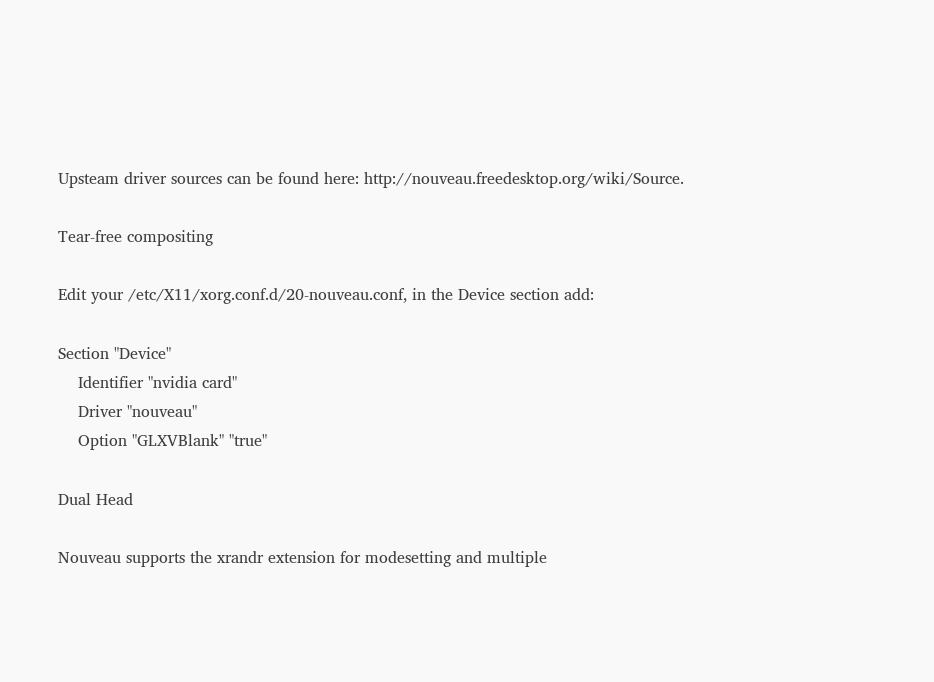Upsteam driver sources can be found here: http://nouveau.freedesktop.org/wiki/Source.

Tear-free compositing

Edit your /etc/X11/xorg.conf.d/20-nouveau.conf, in the Device section add:

Section "Device"
    Identifier "nvidia card"
    Driver "nouveau"
    Option "GLXVBlank" "true"

Dual Head

Nouveau supports the xrandr extension for modesetting and multiple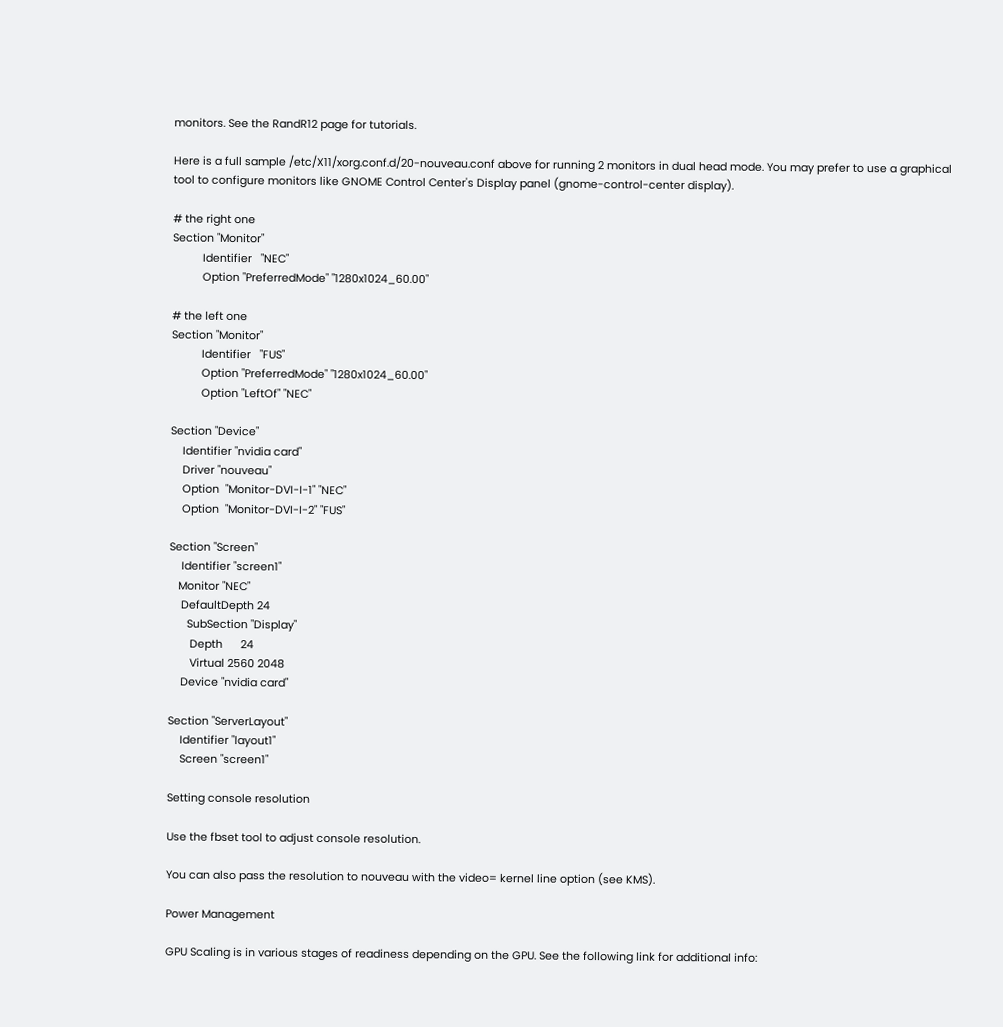monitors. See the RandR12 page for tutorials.

Here is a full sample /etc/X11/xorg.conf.d/20-nouveau.conf above for running 2 monitors in dual head mode. You may prefer to use a graphical tool to configure monitors like GNOME Control Center's Display panel (gnome-control-center display).

# the right one
Section "Monitor"
          Identifier   "NEC"
          Option "PreferredMode" "1280x1024_60.00"

# the left one
Section "Monitor"
          Identifier   "FUS"
          Option "PreferredMode" "1280x1024_60.00"
          Option "LeftOf" "NEC"

Section "Device"
    Identifier "nvidia card"
    Driver "nouveau"
    Option  "Monitor-DVI-I-1" "NEC"
    Option  "Monitor-DVI-I-2" "FUS"

Section "Screen"
    Identifier "screen1"
   Monitor "NEC"
    DefaultDepth 24
      SubSection "Display"
       Depth      24
       Virtual 2560 2048
    Device "nvidia card"

Section "ServerLayout"
    Identifier "layout1"
    Screen "screen1"

Setting console resolution

Use the fbset tool to adjust console resolution.

You can also pass the resolution to nouveau with the video= kernel line option (see KMS).

Power Management

GPU Scaling is in various stages of readiness depending on the GPU. See the following link for additional info: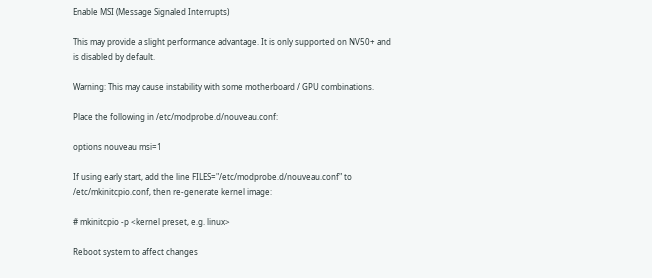Enable MSI (Message Signaled Interrupts)

This may provide a slight performance advantage. It is only supported on NV50+ and is disabled by default.

Warning: This may cause instability with some motherboard / GPU combinations.

Place the following in /etc/modprobe.d/nouveau.conf:

options nouveau msi=1

If using early start, add the line FILES="/etc/modprobe.d/nouveau.conf" to /etc/mkinitcpio.conf, then re-generate kernel image:

# mkinitcpio -p <kernel preset, e.g. linux>

Reboot system to affect changes